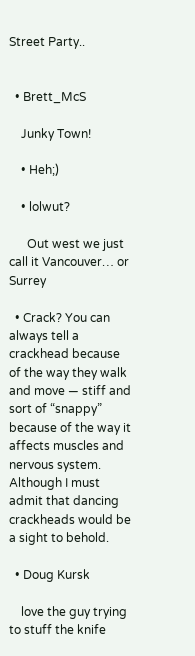Street Party..


  • Brett_McS

    Junky Town!

    • Heh;)

    • lolwut?

      Out west we just call it Vancouver… or Surrey

  • Crack? You can always tell a crackhead because of the way they walk and move — stiff and sort of “snappy” because of the way it affects muscles and nervous system. Although I must admit that dancing crackheads would be a sight to behold.

  • Doug Kursk

    love the guy trying to stuff the knife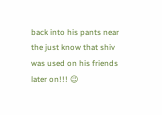back into his pants near the just know that shiv was used on his friends later on!!! 😉